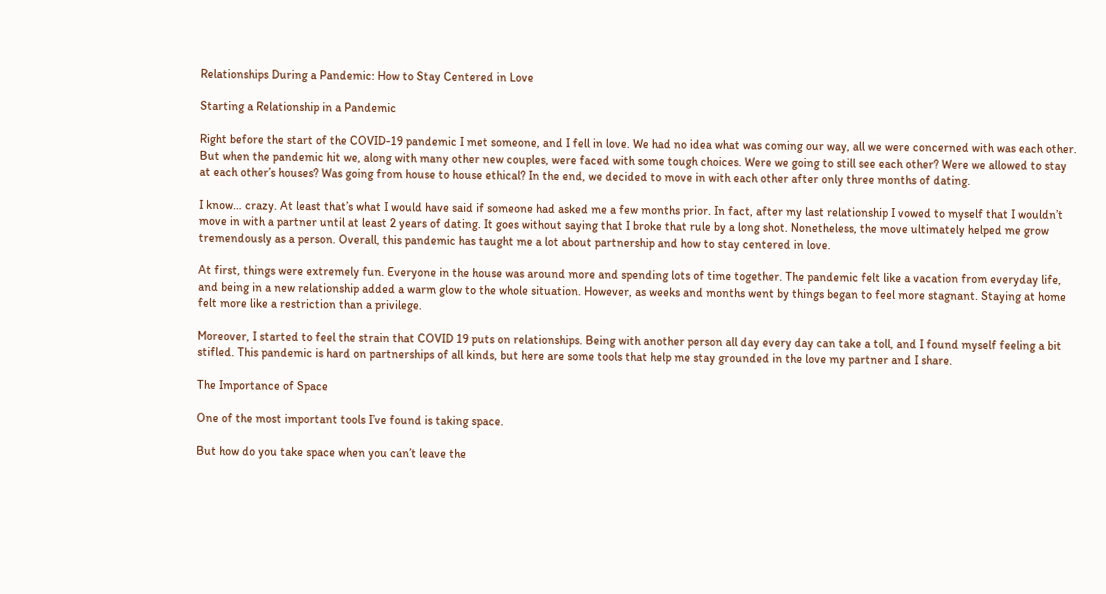Relationships During a Pandemic: How to Stay Centered in Love

Starting a Relationship in a Pandemic

Right before the start of the COVID-19 pandemic I met someone, and I fell in love. We had no idea what was coming our way, all we were concerned with was each other. But when the pandemic hit we, along with many other new couples, were faced with some tough choices. Were we going to still see each other? Were we allowed to stay at each other’s houses? Was going from house to house ethical? In the end, we decided to move in with each other after only three months of dating.

I know… crazy. At least that’s what I would have said if someone had asked me a few months prior. In fact, after my last relationship I vowed to myself that I wouldn’t move in with a partner until at least 2 years of dating. It goes without saying that I broke that rule by a long shot. Nonetheless, the move ultimately helped me grow tremendously as a person. Overall, this pandemic has taught me a lot about partnership and how to stay centered in love.

At first, things were extremely fun. Everyone in the house was around more and spending lots of time together. The pandemic felt like a vacation from everyday life, and being in a new relationship added a warm glow to the whole situation. However, as weeks and months went by things began to feel more stagnant. Staying at home felt more like a restriction than a privilege.

Moreover, I started to feel the strain that COVID 19 puts on relationships. Being with another person all day every day can take a toll, and I found myself feeling a bit stifled. This pandemic is hard on partnerships of all kinds, but here are some tools that help me stay grounded in the love my partner and I share.

The Importance of Space

One of the most important tools I’ve found is taking space.

But how do you take space when you can’t leave the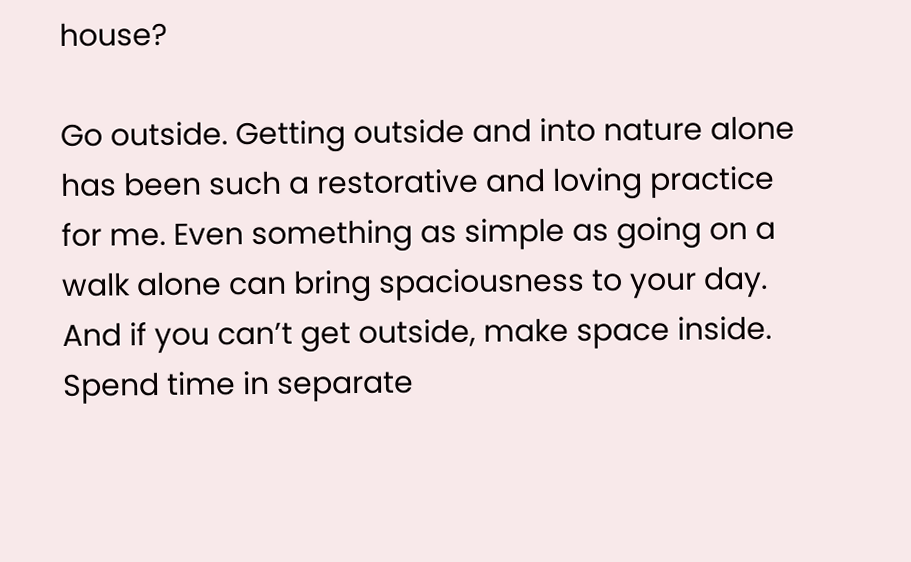house?

Go outside. Getting outside and into nature alone has been such a restorative and loving practice for me. Even something as simple as going on a walk alone can bring spaciousness to your day. And if you can’t get outside, make space inside. Spend time in separate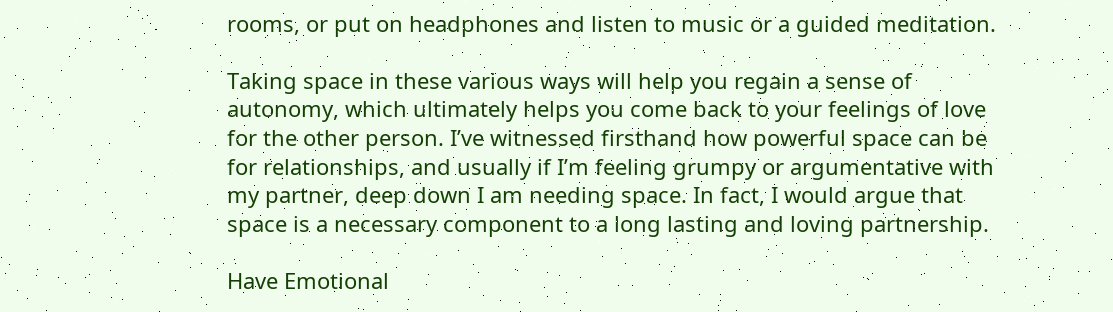rooms, or put on headphones and listen to music or a guided meditation.

Taking space in these various ways will help you regain a sense of autonomy, which ultimately helps you come back to your feelings of love for the other person. I’ve witnessed firsthand how powerful space can be for relationships, and usually if I’m feeling grumpy or argumentative with my partner, deep down I am needing space. In fact, I would argue that space is a necessary component to a long lasting and loving partnership.

Have Emotional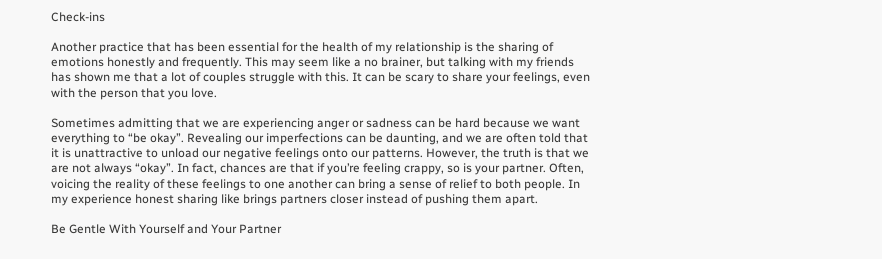Check-ins

Another practice that has been essential for the health of my relationship is the sharing of emotions honestly and frequently. This may seem like a no brainer, but talking with my friends has shown me that a lot of couples struggle with this. It can be scary to share your feelings, even with the person that you love.

Sometimes admitting that we are experiencing anger or sadness can be hard because we want everything to “be okay”. Revealing our imperfections can be daunting, and we are often told that it is unattractive to unload our negative feelings onto our patterns. However, the truth is that we are not always “okay”. In fact, chances are that if you’re feeling crappy, so is your partner. Often, voicing the reality of these feelings to one another can bring a sense of relief to both people. In my experience honest sharing like brings partners closer instead of pushing them apart.

Be Gentle With Yourself and Your Partner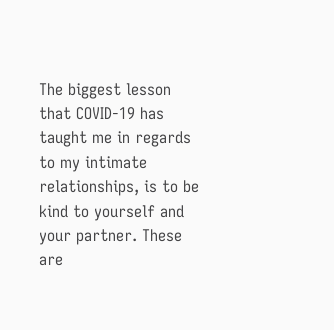The biggest lesson that COVID-19 has taught me in regards to my intimate relationships, is to be kind to yourself and your partner. These are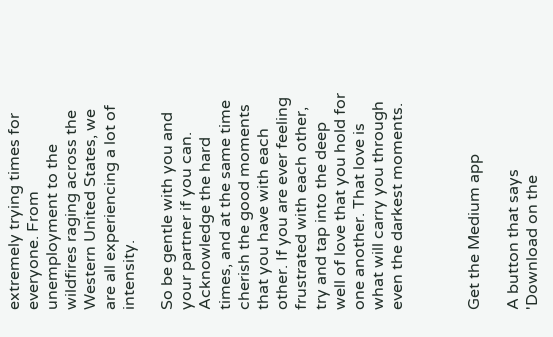extremely trying times for everyone. From unemployment to the wildfires raging across the Western United States, we are all experiencing a lot of intensity.

So be gentle with you and your partner if you can. Acknowledge the hard times, and at the same time cherish the good moments that you have with each other. If you are ever feeling frustrated with each other, try and tap into the deep well of love that you hold for one another. That love is what will carry you through even the darkest moments.



Get the Medium app

A button that says 'Download on the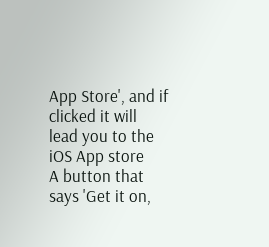App Store', and if clicked it will lead you to the iOS App store
A button that says 'Get it on,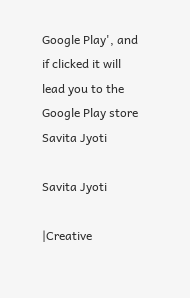Google Play', and if clicked it will lead you to the Google Play store
Savita Jyoti

Savita Jyoti

|Creative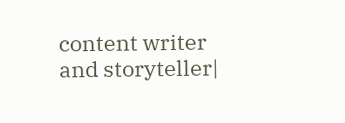content writer and storyteller|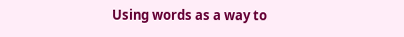Using words as a way to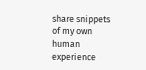share snippets of my own human experience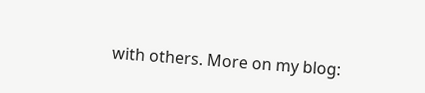with others. More on my blog: